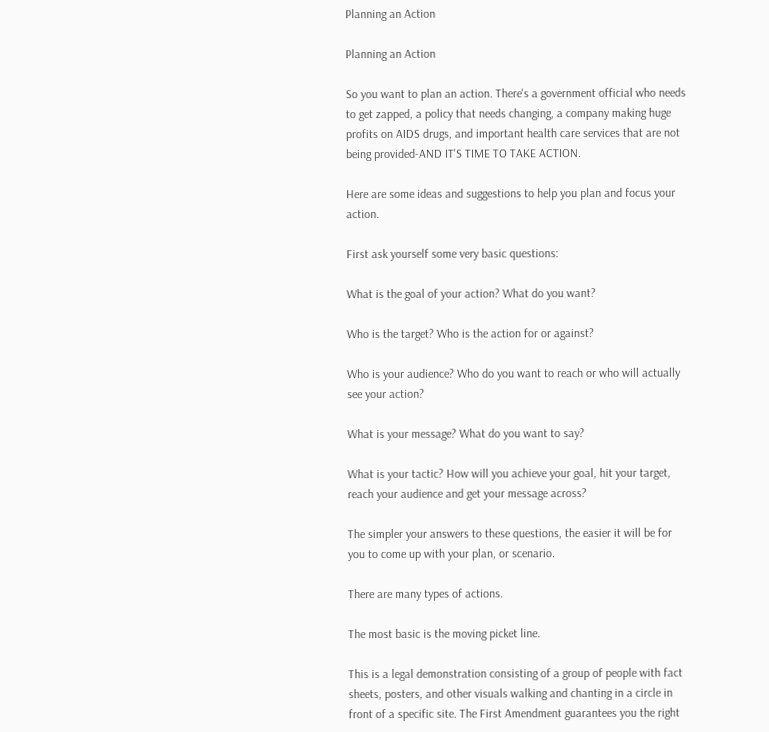Planning an Action

Planning an Action

So you want to plan an action. There's a government official who needs to get zapped, a policy that needs changing, a company making huge profits on AIDS drugs, and important health care services that are not being provided-AND IT'S TIME TO TAKE ACTION.

Here are some ideas and suggestions to help you plan and focus your action.

First ask yourself some very basic questions:

What is the goal of your action? What do you want?

Who is the target? Who is the action for or against?

Who is your audience? Who do you want to reach or who will actually see your action?

What is your message? What do you want to say?

What is your tactic? How will you achieve your goal, hit your target, reach your audience and get your message across?

The simpler your answers to these questions, the easier it will be for you to come up with your plan, or scenario.

There are many types of actions.

The most basic is the moving picket line.

This is a legal demonstration consisting of a group of people with fact sheets, posters, and other visuals walking and chanting in a circle in front of a specific site. The First Amendment guarantees you the right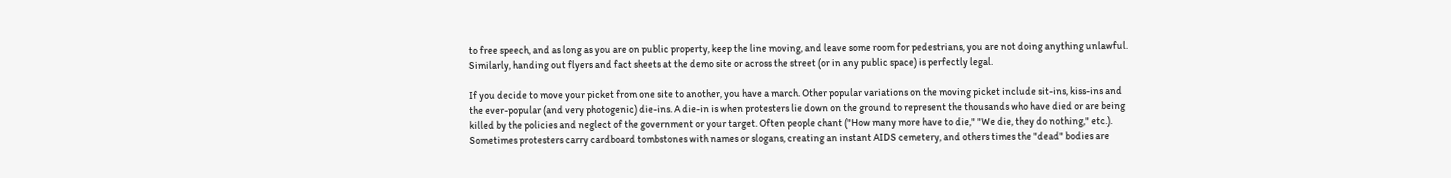to free speech, and as long as you are on public property, keep the line moving, and leave some room for pedestrians, you are not doing anything unlawful. Similarly, handing out flyers and fact sheets at the demo site or across the street (or in any public space) is perfectly legal.

If you decide to move your picket from one site to another, you have a march. Other popular variations on the moving picket include sit-ins, kiss-ins and the ever-popular (and very photogenic) die-ins. A die-in is when protesters lie down on the ground to represent the thousands who have died or are being killed by the policies and neglect of the government or your target. Often people chant ("How many more have to die," "We die, they do nothing," etc.). Sometimes protesters carry cardboard tombstones with names or slogans, creating an instant AIDS cemetery, and others times the "dead" bodies are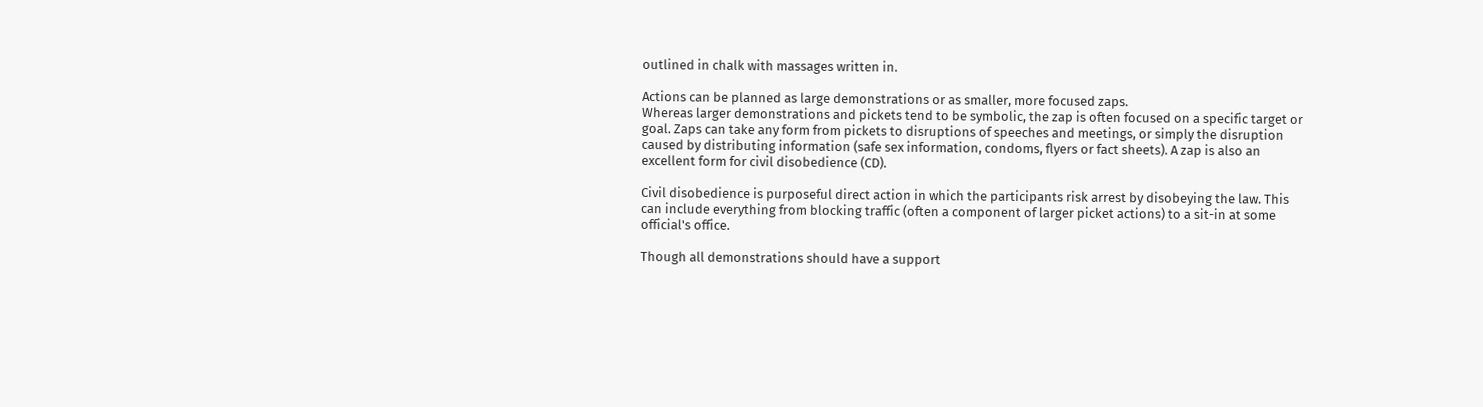outlined in chalk with massages written in.

Actions can be planned as large demonstrations or as smaller, more focused zaps.
Whereas larger demonstrations and pickets tend to be symbolic, the zap is often focused on a specific target or goal. Zaps can take any form from pickets to disruptions of speeches and meetings, or simply the disruption caused by distributing information (safe sex information, condoms, flyers or fact sheets). A zap is also an excellent form for civil disobedience (CD).

Civil disobedience is purposeful direct action in which the participants risk arrest by disobeying the law. This can include everything from blocking traffic (often a component of larger picket actions) to a sit-in at some official's office.

Though all demonstrations should have a support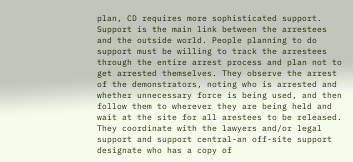plan, CD requires more sophisticated support. Support is the main link between the arrestees and the outside world. People planning to do support must be willing to track the arrestees through the entire arrest process and plan not to get arrested themselves. They observe the arrest of the demonstrators, noting who is arrested and whether unnecessary force is being used, and then follow them to wherever they are being held and wait at the site for all arestees to be released. They coordinate with the lawyers and/or legal support and support central-an off-site support designate who has a copy of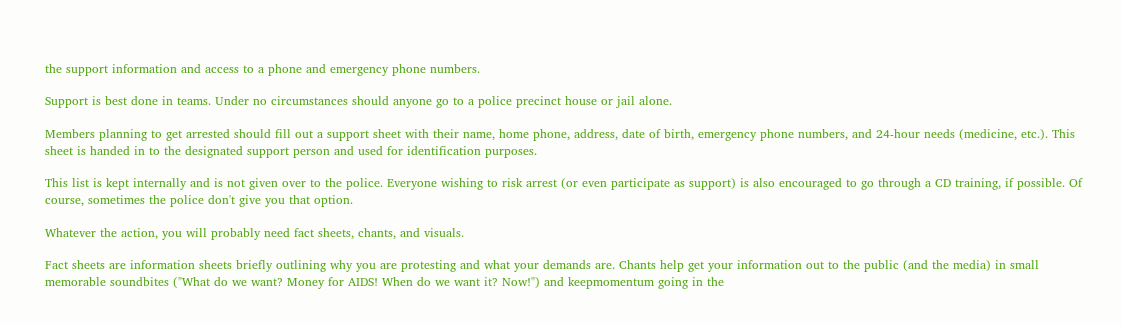the support information and access to a phone and emergency phone numbers.

Support is best done in teams. Under no circumstances should anyone go to a police precinct house or jail alone.

Members planning to get arrested should fill out a support sheet with their name, home phone, address, date of birth, emergency phone numbers, and 24-hour needs (medicine, etc.). This sheet is handed in to the designated support person and used for identification purposes.

This list is kept internally and is not given over to the police. Everyone wishing to risk arrest (or even participate as support) is also encouraged to go through a CD training, if possible. Of course, sometimes the police don't give you that option.

Whatever the action, you will probably need fact sheets, chants, and visuals.

Fact sheets are information sheets briefly outlining why you are protesting and what your demands are. Chants help get your information out to the public (and the media) in small memorable soundbites ("What do we want? Money for AIDS! When do we want it? Now!") and keepmomentum going in the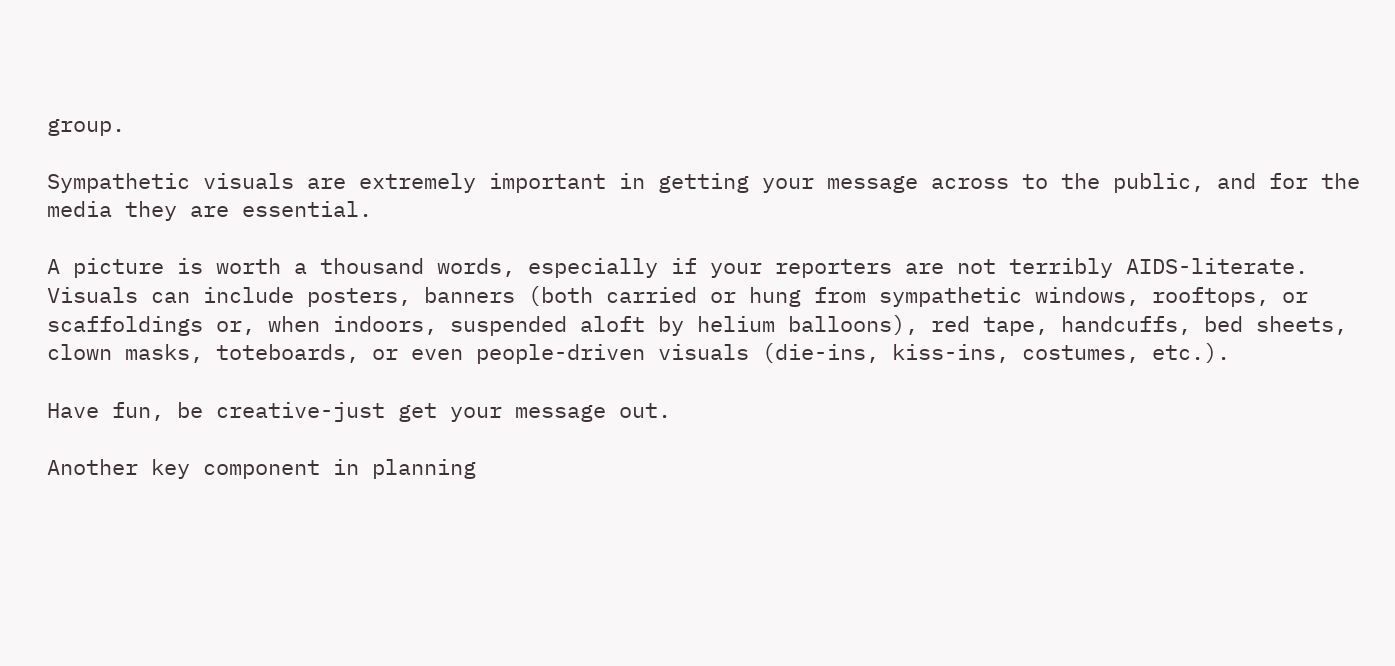group.

Sympathetic visuals are extremely important in getting your message across to the public, and for the media they are essential.

A picture is worth a thousand words, especially if your reporters are not terribly AIDS-literate. Visuals can include posters, banners (both carried or hung from sympathetic windows, rooftops, or scaffoldings or, when indoors, suspended aloft by helium balloons), red tape, handcuffs, bed sheets, clown masks, toteboards, or even people-driven visuals (die-ins, kiss-ins, costumes, etc.).

Have fun, be creative-just get your message out.

Another key component in planning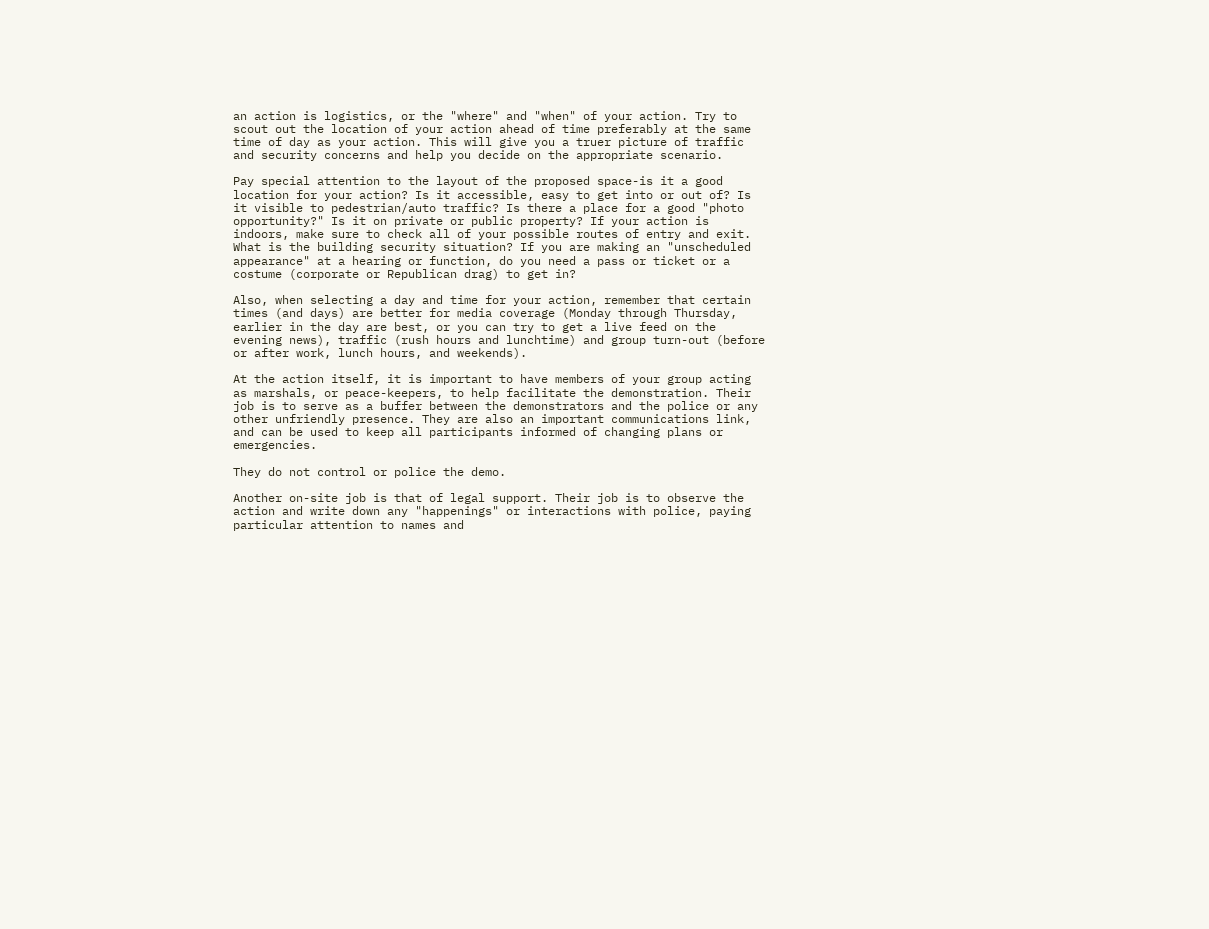an action is logistics, or the "where" and "when" of your action. Try to scout out the location of your action ahead of time preferably at the same time of day as your action. This will give you a truer picture of traffic and security concerns and help you decide on the appropriate scenario.

Pay special attention to the layout of the proposed space-is it a good location for your action? Is it accessible, easy to get into or out of? Is it visible to pedestrian/auto traffic? Is there a place for a good "photo opportunity?" Is it on private or public property? If your action is indoors, make sure to check all of your possible routes of entry and exit. What is the building security situation? If you are making an "unscheduled appearance" at a hearing or function, do you need a pass or ticket or a costume (corporate or Republican drag) to get in?

Also, when selecting a day and time for your action, remember that certain times (and days) are better for media coverage (Monday through Thursday, earlier in the day are best, or you can try to get a live feed on the evening news), traffic (rush hours and lunchtime) and group turn-out (before or after work, lunch hours, and weekends).

At the action itself, it is important to have members of your group acting as marshals, or peace-keepers, to help facilitate the demonstration. Their job is to serve as a buffer between the demonstrators and the police or any other unfriendly presence. They are also an important communications link, and can be used to keep all participants informed of changing plans or emergencies.

They do not control or police the demo.

Another on-site job is that of legal support. Their job is to observe the action and write down any "happenings" or interactions with police, paying particular attention to names and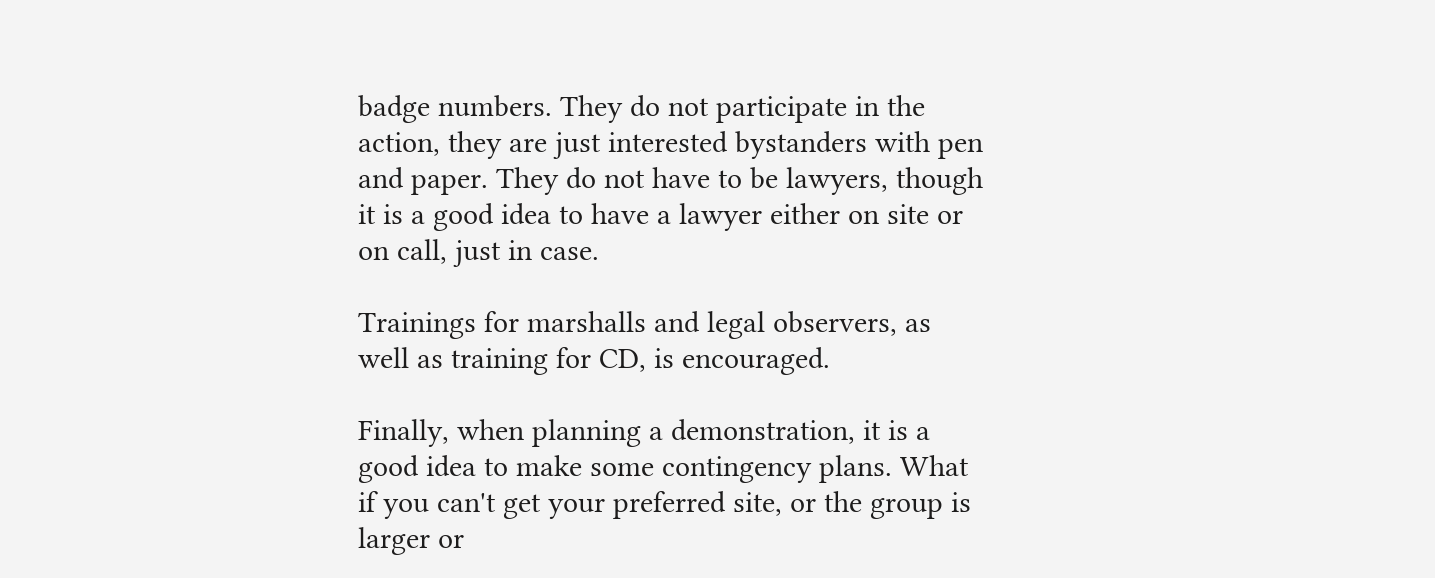badge numbers. They do not participate in the action, they are just interested bystanders with pen and paper. They do not have to be lawyers, though it is a good idea to have a lawyer either on site or on call, just in case.

Trainings for marshalls and legal observers, as well as training for CD, is encouraged.

Finally, when planning a demonstration, it is a good idea to make some contingency plans. What if you can't get your preferred site, or the group is larger or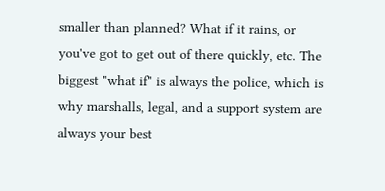smaller than planned? What if it rains, or you've got to get out of there quickly, etc. The biggest "what if" is always the police, which is why marshalls, legal, and a support system are always your best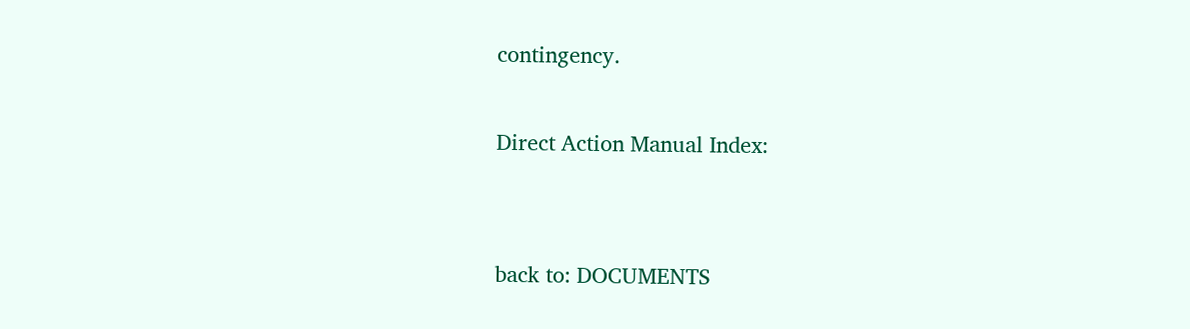contingency.

Direct Action Manual Index:


back to: DOCUMENTS